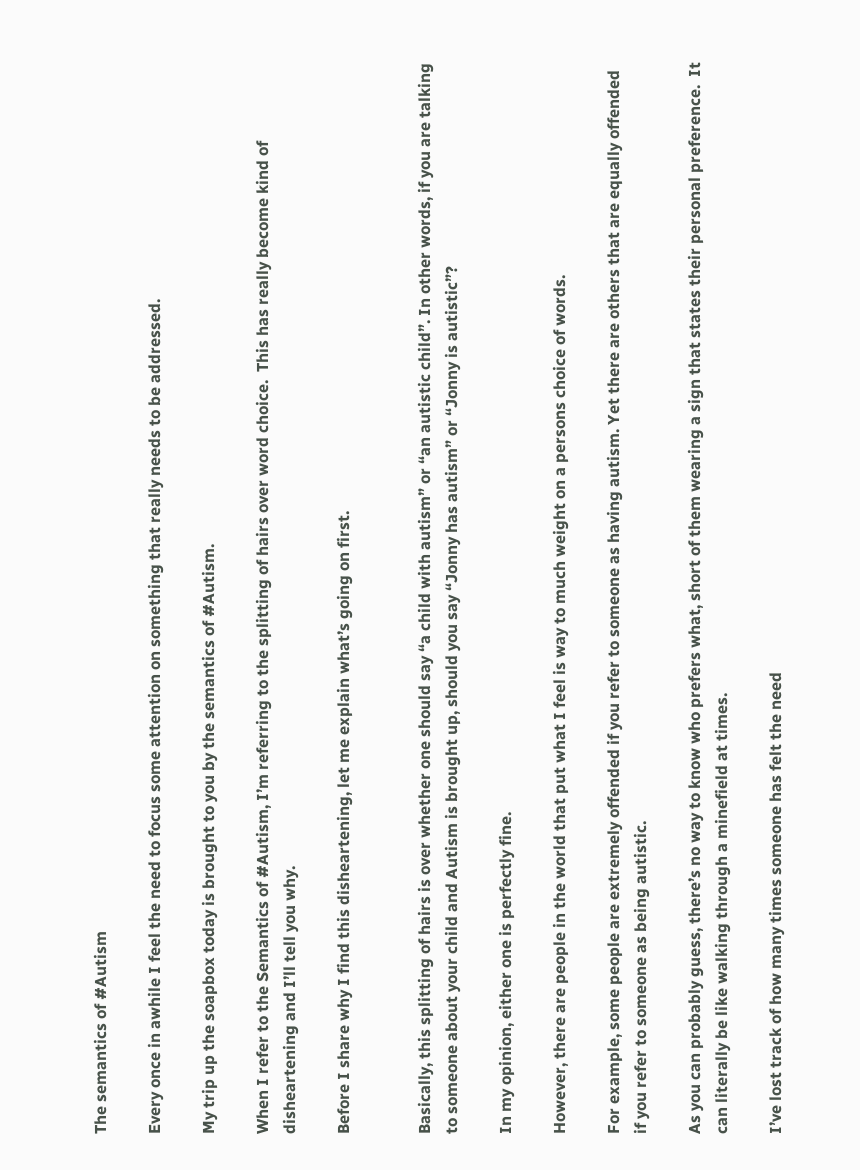The semantics of #Autism

Every once in awhile I feel the need to focus some attention on something that really needs to be addressed.

My trip up the soapbox today is brought to you by the semantics of #Autism.

When I refer to the Semantics of #Autism, I’m referring to the splitting of hairs over word choice.  This has really become kind of disheartening and I’ll tell you why.

Before I share why I find this disheartening, let me explain what’s going on first.


Basically, this splitting of hairs is over whether one should say “a child with autism” or “an autistic child”. In other words, if you are talking to someone about your child and Autism is brought up, should you say “Jonny has autism” or “Jonny is autistic”?

In my opinion, either one is perfectly fine.

However, there are people in the world that put what I feel is way to much weight on a persons choice of words.

For example, some people are extremely offended if you refer to someone as having autism. Yet there are others that are equally offended if you refer to someone as being autistic.

As you can probably guess, there’s no way to know who prefers what, short of them wearing a sign that states their personal preference.  It can literally be like walking through a minefield at times.

I’ve lost track of how many times someone has felt the need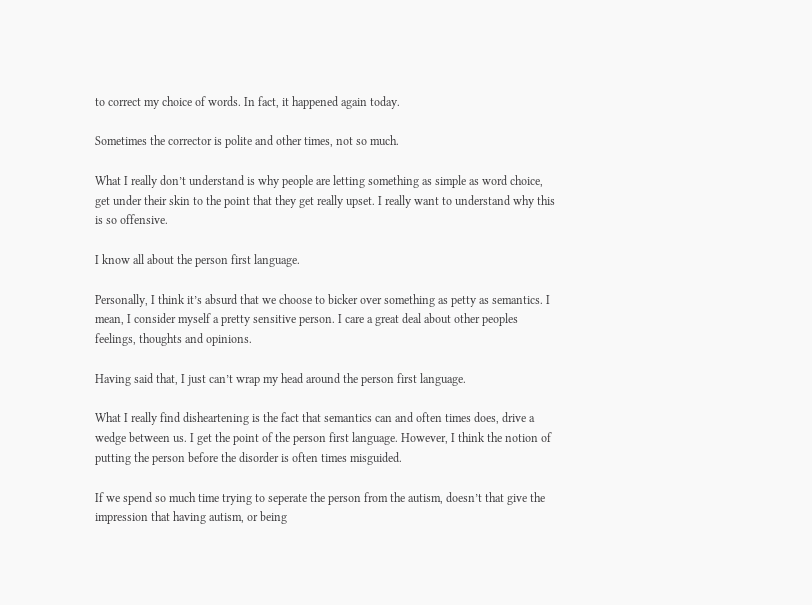to correct my choice of words. In fact, it happened again today.

Sometimes the corrector is polite and other times, not so much.

What I really don’t understand is why people are letting something as simple as word choice, get under their skin to the point that they get really upset. I really want to understand why this is so offensive.

I know all about the person first language.

Personally, I think it’s absurd that we choose to bicker over something as petty as semantics. I mean, I consider myself a pretty sensitive person. I care a great deal about other peoples feelings, thoughts and opinions.

Having said that, I just can’t wrap my head around the person first language.

What I really find disheartening is the fact that semantics can and often times does, drive a wedge between us. I get the point of the person first language. However, I think the notion of putting the person before the disorder is often times misguided.

If we spend so much time trying to seperate the person from the autism, doesn’t that give the impression that having autism, or being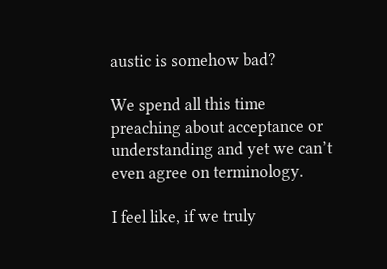austic is somehow bad?

We spend all this time preaching about acceptance or understanding and yet we can’t even agree on terminology.

I feel like, if we truly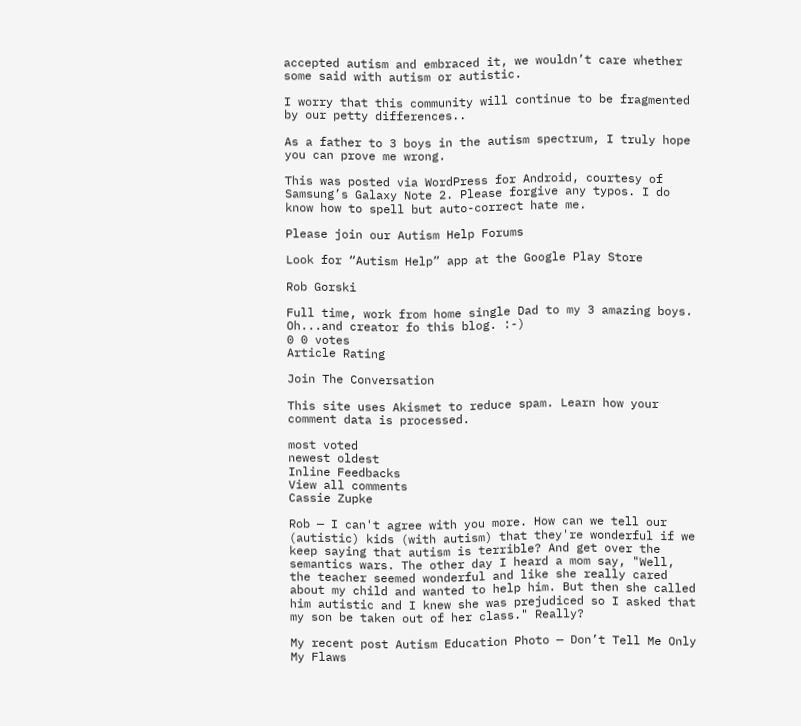accepted autism and embraced it, we wouldn’t care whether some said with autism or autistic.

I worry that this community will continue to be fragmented by our petty differences..

As a father to 3 boys in the autism spectrum, I truly hope you can prove me wrong.

This was posted via WordPress for Android, courtesy of Samsung’s Galaxy Note 2. Please forgive any typos. I do know how to spell but auto-correct hate me.

Please join our Autism Help Forums

Look for “Autism Help” app at the Google Play Store

Rob Gorski

Full time, work from home single Dad to my 3 amazing boys. Oh...and creator fo this blog. :-)
0 0 votes
Article Rating

Join The Conversation

This site uses Akismet to reduce spam. Learn how your comment data is processed.

most voted
newest oldest
Inline Feedbacks
View all comments
Cassie Zupke

Rob — I can't agree with you more. How can we tell our (autistic) kids (with autism) that they're wonderful if we keep saying that autism is terrible? And get over the semantics wars. The other day I heard a mom say, "Well, the teacher seemed wonderful and like she really cared about my child and wanted to help him. But then she called him autistic and I knew she was prejudiced so I asked that my son be taken out of her class." Really?

My recent post Autism Education Photo — Don’t Tell Me Only My Flaws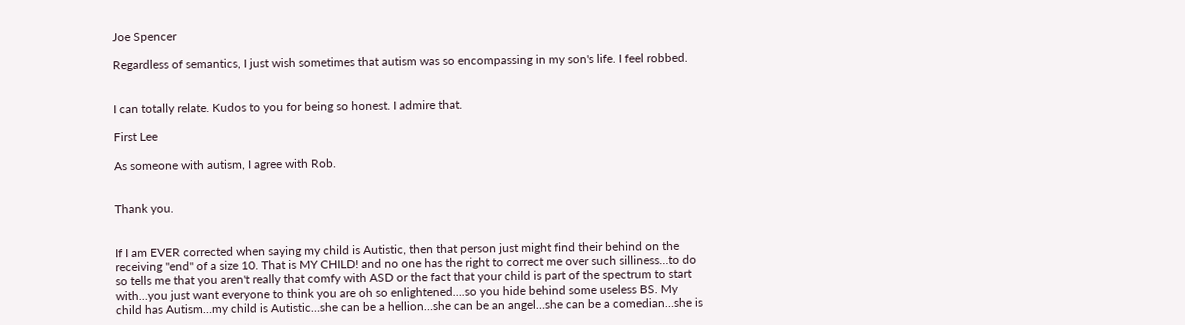Joe Spencer

Regardless of semantics, I just wish sometimes that autism was so encompassing in my son's life. I feel robbed.


I can totally relate. Kudos to you for being so honest. I admire that.

First Lee

As someone with autism, I agree with Rob.


Thank you.


If I am EVER corrected when saying my child is Autistic, then that person just might find their behind on the receiving "end" of a size 10. That is MY CHILD! and no one has the right to correct me over such silliness…to do so tells me that you aren't really that comfy with ASD or the fact that your child is part of the spectrum to start with…you just want everyone to think you are oh so enlightened….so you hide behind some useless BS. My child has Autism…my child is Autistic…she can be a hellion…she can be an angel…she can be a comedian…she is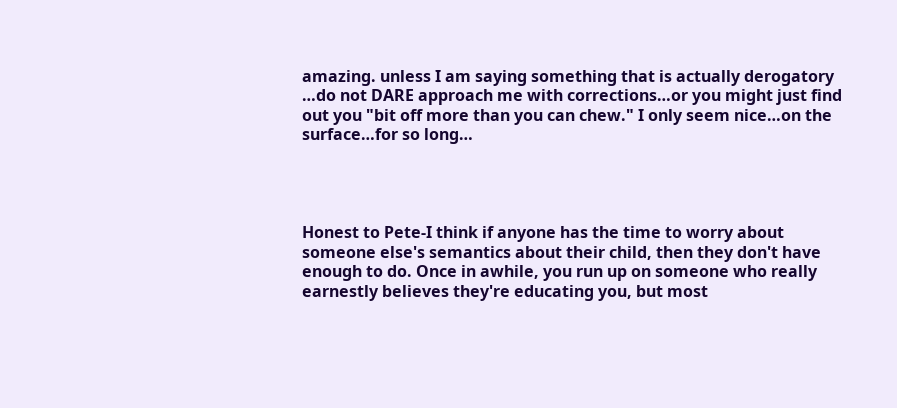amazing. unless I am saying something that is actually derogatory …do not DARE approach me with corrections…or you might just find out you "bit off more than you can chew." I only seem nice…on the surface…for so long…




Honest to Pete-I think if anyone has the time to worry about someone else's semantics about their child, then they don't have enough to do. Once in awhile, you run up on someone who really earnestly believes they're educating you, but most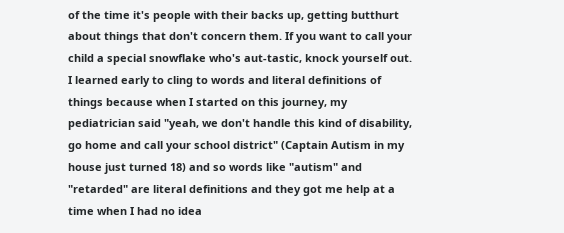of the time it's people with their backs up, getting butthurt about things that don't concern them. If you want to call your child a special snowflake who's aut-tastic, knock yourself out. I learned early to cling to words and literal definitions of things because when I started on this journey, my pediatrician said "yeah, we don't handle this kind of disability, go home and call your school district" (Captain Autism in my house just turned 18) and so words like "autism" and "retarded" are literal definitions and they got me help at a time when I had no idea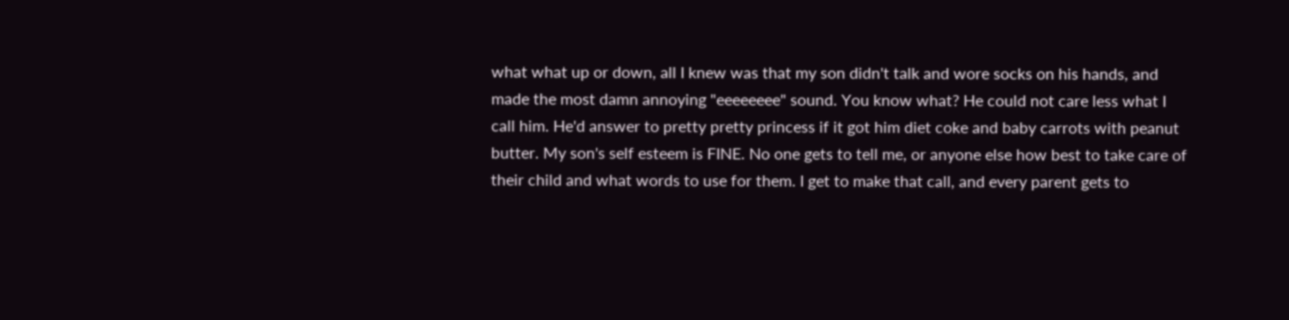what what up or down, all I knew was that my son didn't talk and wore socks on his hands, and made the most damn annoying "eeeeeeee" sound. You know what? He could not care less what I call him. He'd answer to pretty pretty princess if it got him diet coke and baby carrots with peanut butter. My son's self esteem is FINE. No one gets to tell me, or anyone else how best to take care of their child and what words to use for them. I get to make that call, and every parent gets to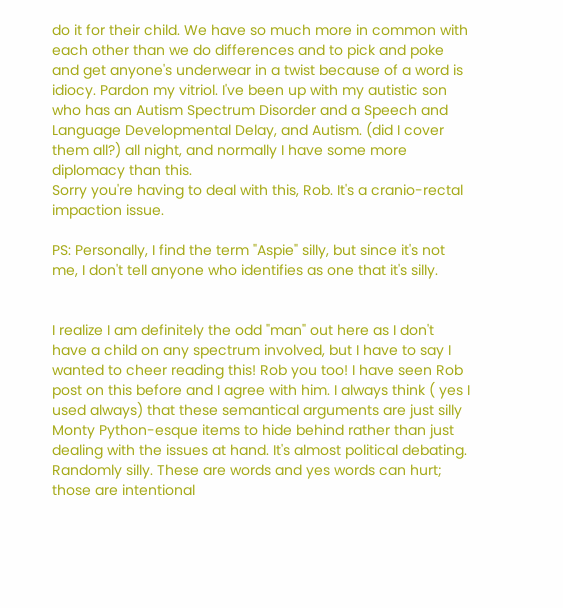do it for their child. We have so much more in common with each other than we do differences and to pick and poke and get anyone's underwear in a twist because of a word is idiocy. Pardon my vitriol. I've been up with my autistic son who has an Autism Spectrum Disorder and a Speech and Language Developmental Delay, and Autism. (did I cover them all?) all night, and normally I have some more diplomacy than this.
Sorry you're having to deal with this, Rob. It's a cranio-rectal impaction issue.

PS: Personally, I find the term "Aspie" silly, but since it's not me, I don't tell anyone who identifies as one that it's silly.


I realize I am definitely the odd "man" out here as I don't have a child on any spectrum involved, but I have to say I wanted to cheer reading this! Rob you too! I have seen Rob post on this before and I agree with him. I always think ( yes I used always) that these semantical arguments are just silly Monty Python-esque items to hide behind rather than just dealing with the issues at hand. It's almost political debating. Randomly silly. These are words and yes words can hurt; those are intentional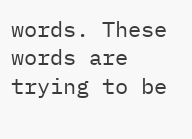words. These words are trying to be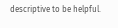descriptive to be helpful.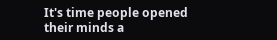It's time people opened their minds a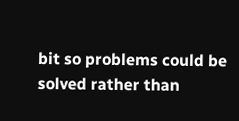bit so problems could be solved rather than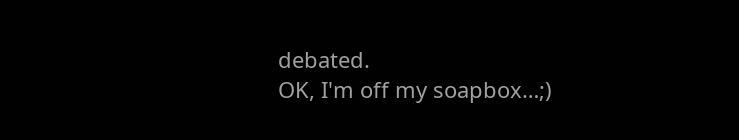debated.
OK, I'm off my soapbox…;)